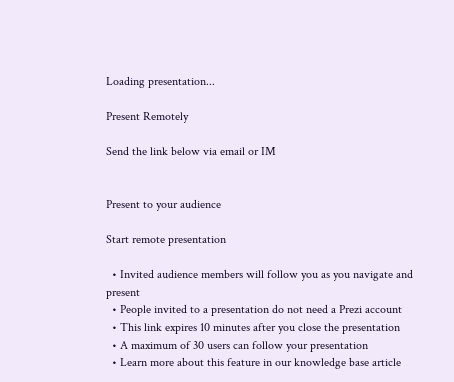Loading presentation...

Present Remotely

Send the link below via email or IM


Present to your audience

Start remote presentation

  • Invited audience members will follow you as you navigate and present
  • People invited to a presentation do not need a Prezi account
  • This link expires 10 minutes after you close the presentation
  • A maximum of 30 users can follow your presentation
  • Learn more about this feature in our knowledge base article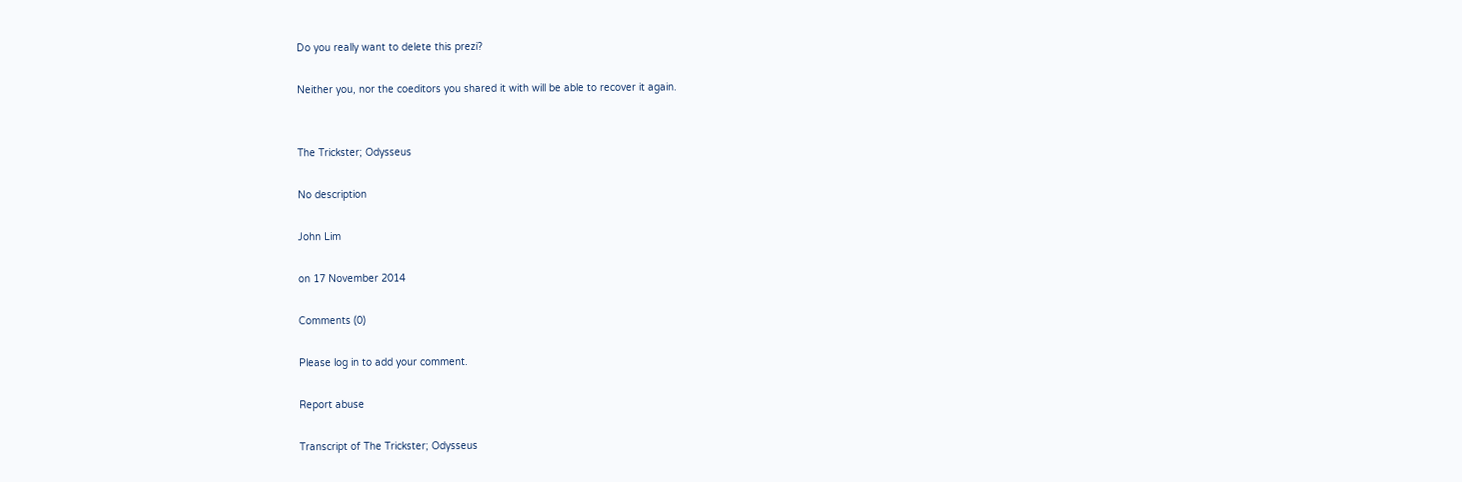Do you really want to delete this prezi?

Neither you, nor the coeditors you shared it with will be able to recover it again.


The Trickster; Odysseus

No description

John Lim

on 17 November 2014

Comments (0)

Please log in to add your comment.

Report abuse

Transcript of The Trickster; Odysseus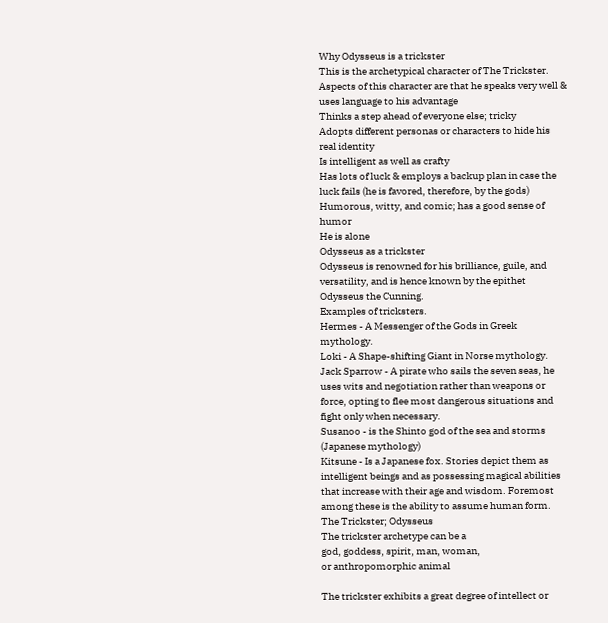Why Odysseus is a trickster
This is the archetypical character of The Trickster.
Aspects of this character are that he speaks very well & uses language to his advantage
Thinks a step ahead of everyone else; tricky
Adopts different personas or characters to hide his real identity
Is intelligent as well as crafty
Has lots of luck & employs a backup plan in case the luck fails (he is favored, therefore, by the gods)
Humorous, witty, and comic; has a good sense of humor
He is alone
Odysseus as a trickster
Odysseus is renowned for his brilliance, guile, and versatility, and is hence known by the epithet Odysseus the Cunning.
Examples of tricksters.
Hermes - A Messenger of the Gods in Greek mythology.
Loki - A Shape-shifting Giant in Norse mythology.
Jack Sparrow - A pirate who sails the seven seas, he uses wits and negotiation rather than weapons or force, opting to flee most dangerous situations and fight only when necessary.
Susanoo - is the Shinto god of the sea and storms (Japanese mythology)
Kitsune - Is a Japanese fox. Stories depict them as intelligent beings and as possessing magical abilities that increase with their age and wisdom. Foremost among these is the ability to assume human form.
The Trickster; Odysseus
The trickster archetype can be a
god, goddess, spirit, man, woman,
or anthropomorphic animal

The trickster exhibits a great degree of intellect or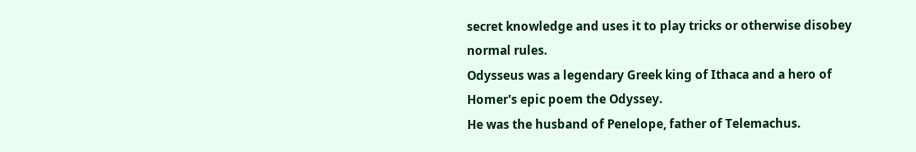secret knowledge and uses it to play tricks or otherwise disobey normal rules.
Odysseus was a legendary Greek king of Ithaca and a hero of Homer's epic poem the Odyssey.
He was the husband of Penelope, father of Telemachus.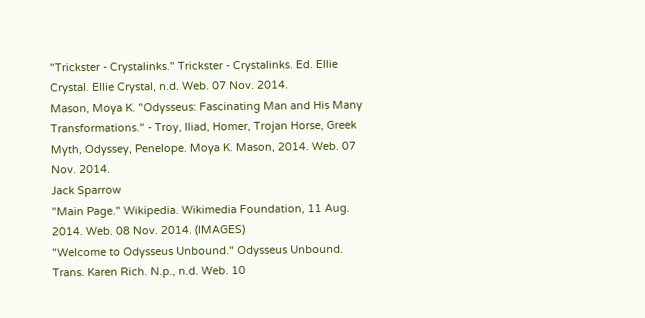"Trickster - Crystalinks." Trickster - Crystalinks. Ed. Ellie Crystal. Ellie Crystal, n.d. Web. 07 Nov. 2014.
Mason, Moya K. "Odysseus: Fascinating Man and His Many Transformations." - Troy, Iliad, Homer, Trojan Horse, Greek Myth, Odyssey, Penelope. Moya K. Mason, 2014. Web. 07 Nov. 2014.
Jack Sparrow
"Main Page." Wikipedia. Wikimedia Foundation, 11 Aug. 2014. Web. 08 Nov. 2014. (IMAGES)
"Welcome to Odysseus Unbound." Odysseus Unbound. Trans. Karen Rich. N.p., n.d. Web. 10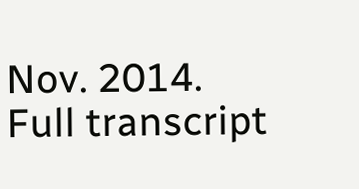Nov. 2014.
Full transcript